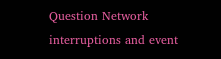Question Network interruptions and event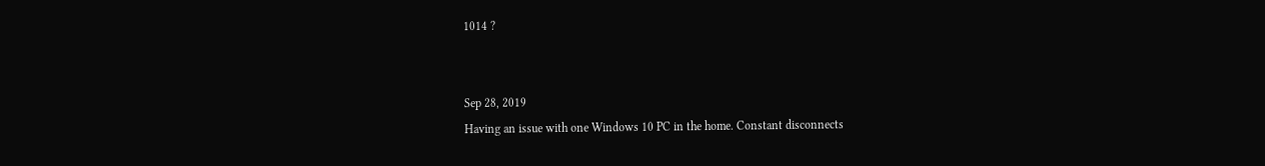1014 ?


Sep 28, 2019
Having an issue with one Windows 10 PC in the home. Constant disconnects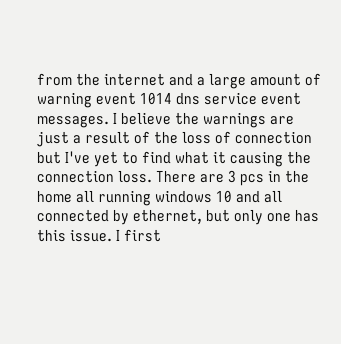from the internet and a large amount of warning event 1014 dns service event messages. I believe the warnings are just a result of the loss of connection but I've yet to find what it causing the connection loss. There are 3 pcs in the home all running windows 10 and all connected by ethernet, but only one has this issue. I first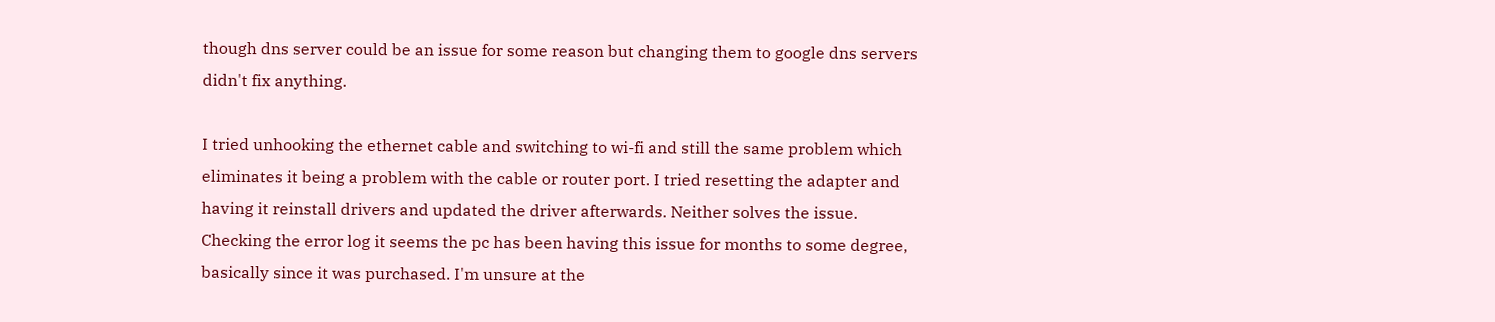though dns server could be an issue for some reason but changing them to google dns servers didn't fix anything.

I tried unhooking the ethernet cable and switching to wi-fi and still the same problem which eliminates it being a problem with the cable or router port. I tried resetting the adapter and having it reinstall drivers and updated the driver afterwards. Neither solves the issue. Checking the error log it seems the pc has been having this issue for months to some degree, basically since it was purchased. I'm unsure at the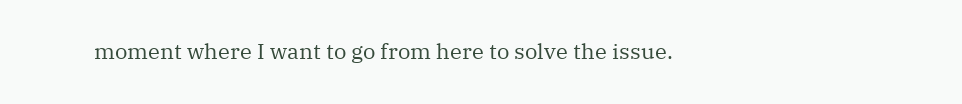moment where I want to go from here to solve the issue.